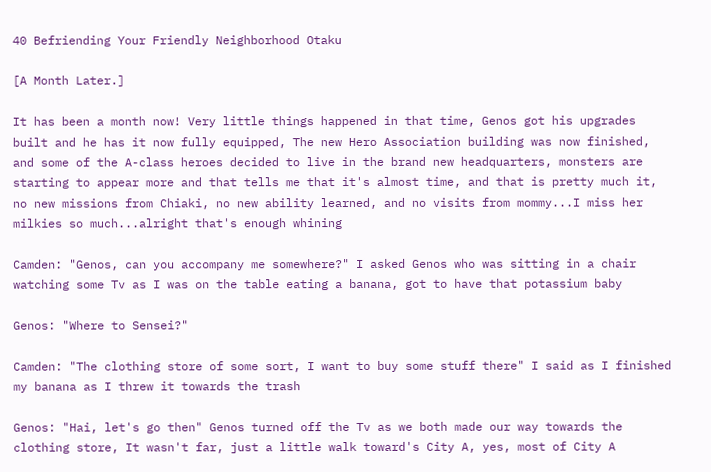40 Befriending Your Friendly Neighborhood Otaku

[A Month Later.]

It has been a month now! Very little things happened in that time, Genos got his upgrades built and he has it now fully equipped, The new Hero Association building was now finished, and some of the A-class heroes decided to live in the brand new headquarters, monsters are starting to appear more and that tells me that it's almost time, and that is pretty much it, no new missions from Chiaki, no new ability learned, and no visits from mommy...I miss her milkies so much...alright that's enough whining

Camden: "Genos, can you accompany me somewhere?" I asked Genos who was sitting in a chair watching some Tv as I was on the table eating a banana, got to have that potassium baby

Genos: "Where to Sensei?"

Camden: "The clothing store of some sort, I want to buy some stuff there" I said as I finished my banana as I threw it towards the trash

Genos: "Hai, let's go then" Genos turned off the Tv as we both made our way towards the clothing store, It wasn't far, just a little walk toward's City A, yes, most of City A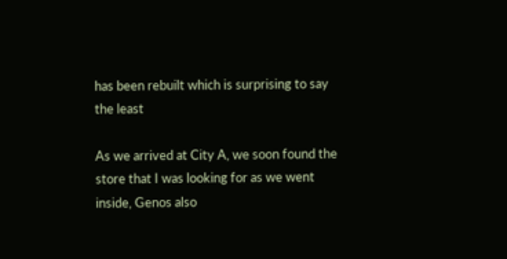has been rebuilt which is surprising to say the least

As we arrived at City A, we soon found the store that I was looking for as we went inside, Genos also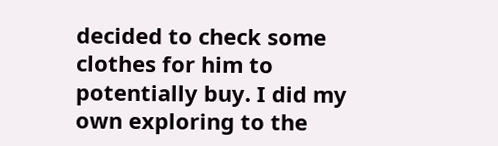decided to check some clothes for him to potentially buy. I did my own exploring to the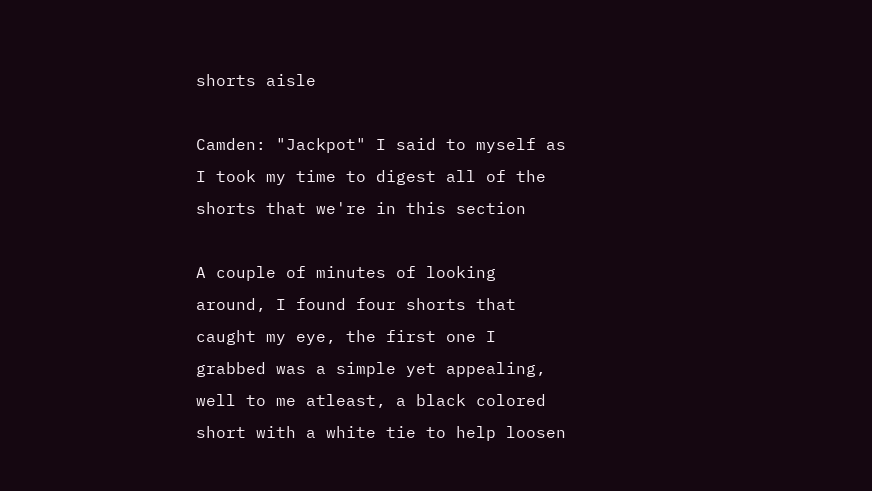shorts aisle

Camden: "Jackpot" I said to myself as I took my time to digest all of the shorts that we're in this section

A couple of minutes of looking around, I found four shorts that caught my eye, the first one I grabbed was a simple yet appealing, well to me atleast, a black colored short with a white tie to help loosen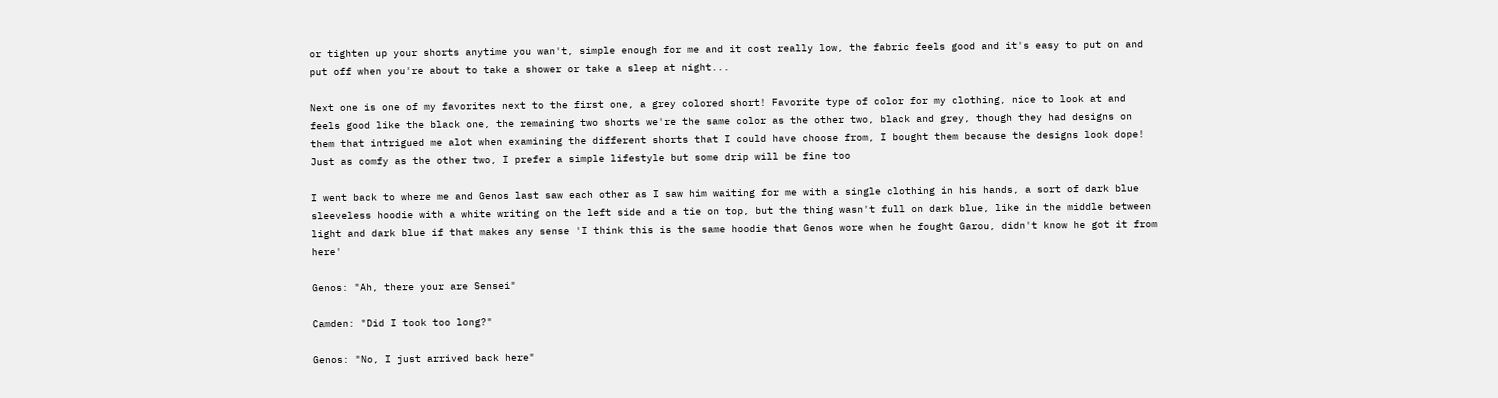or tighten up your shorts anytime you wan't, simple enough for me and it cost really low, the fabric feels good and it's easy to put on and put off when you're about to take a shower or take a sleep at night...

Next one is one of my favorites next to the first one, a grey colored short! Favorite type of color for my clothing, nice to look at and feels good like the black one, the remaining two shorts we're the same color as the other two, black and grey, though they had designs on them that intrigued me alot when examining the different shorts that I could have choose from, I bought them because the designs look dope! Just as comfy as the other two, I prefer a simple lifestyle but some drip will be fine too

I went back to where me and Genos last saw each other as I saw him waiting for me with a single clothing in his hands, a sort of dark blue sleeveless hoodie with a white writing on the left side and a tie on top, but the thing wasn't full on dark blue, like in the middle between light and dark blue if that makes any sense 'I think this is the same hoodie that Genos wore when he fought Garou, didn't know he got it from here'

Genos: "Ah, there your are Sensei"

Camden: "Did I took too long?"

Genos: "No, I just arrived back here"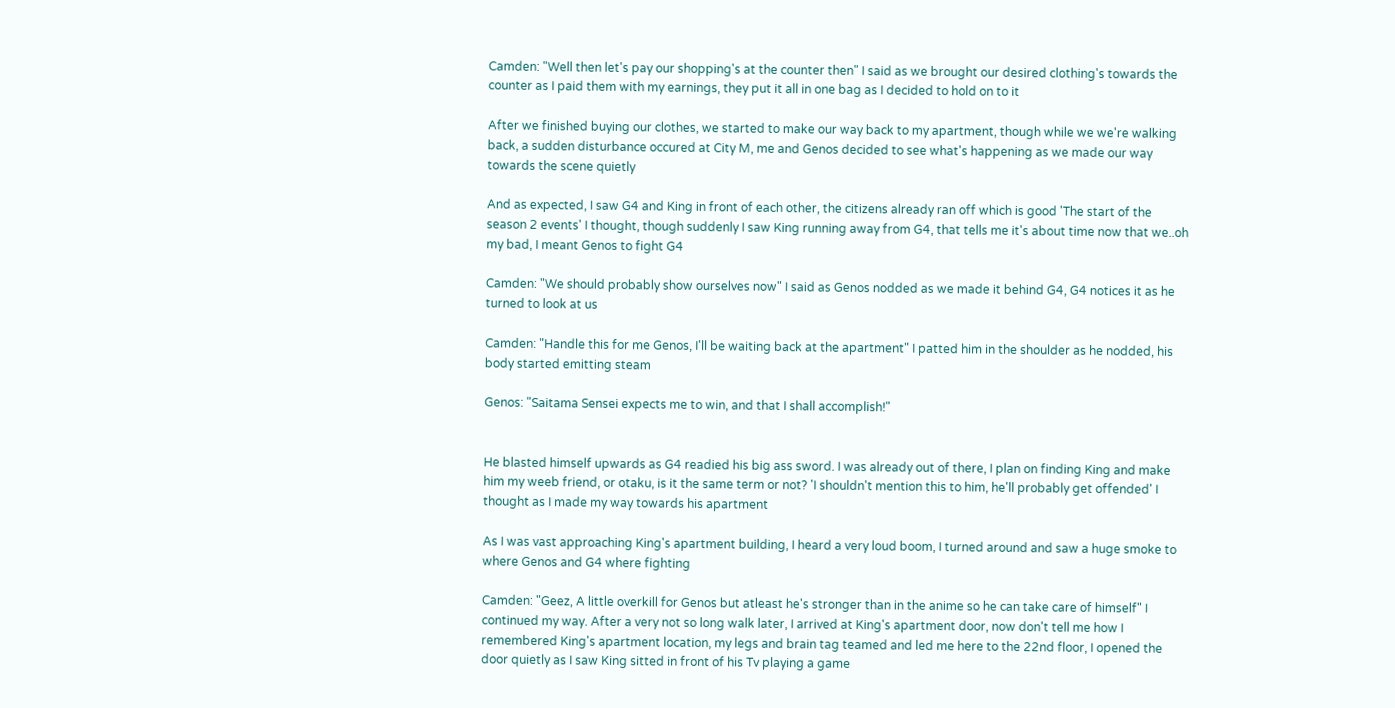Camden: "Well then let's pay our shopping's at the counter then" I said as we brought our desired clothing's towards the counter as I paid them with my earnings, they put it all in one bag as I decided to hold on to it

After we finished buying our clothes, we started to make our way back to my apartment, though while we we're walking back, a sudden disturbance occured at City M, me and Genos decided to see what's happening as we made our way towards the scene quietly

And as expected, I saw G4 and King in front of each other, the citizens already ran off which is good 'The start of the season 2 events' I thought, though suddenly I saw King running away from G4, that tells me it's about time now that we..oh my bad, I meant Genos to fight G4

Camden: "We should probably show ourselves now" I said as Genos nodded as we made it behind G4, G4 notices it as he turned to look at us

Camden: "Handle this for me Genos, I'll be waiting back at the apartment" I patted him in the shoulder as he nodded, his body started emitting steam

Genos: "Saitama Sensei expects me to win, and that I shall accomplish!"


He blasted himself upwards as G4 readied his big ass sword. I was already out of there, I plan on finding King and make him my weeb friend, or otaku, is it the same term or not? 'I shouldn't mention this to him, he'll probably get offended' I thought as I made my way towards his apartment

As I was vast approaching King's apartment building, I heard a very loud boom, I turned around and saw a huge smoke to where Genos and G4 where fighting

Camden: "Geez, A little overkill for Genos but atleast he's stronger than in the anime so he can take care of himself" I continued my way. After a very not so long walk later, I arrived at King's apartment door, now don't tell me how I remembered King's apartment location, my legs and brain tag teamed and led me here to the 22nd floor, I opened the door quietly as I saw King sitted in front of his Tv playing a game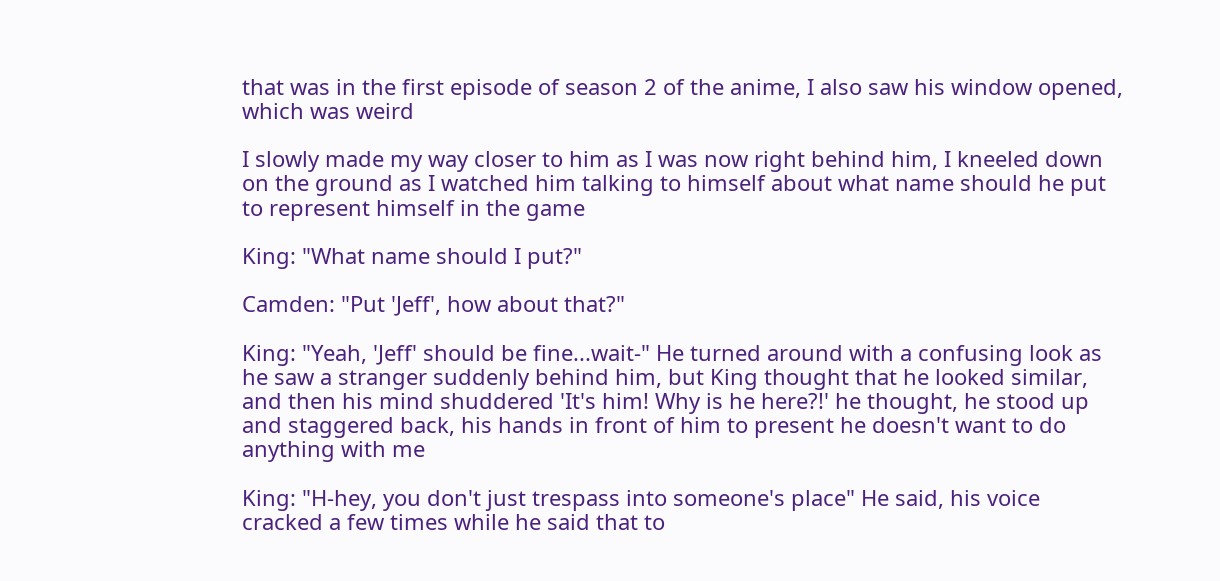that was in the first episode of season 2 of the anime, I also saw his window opened, which was weird

I slowly made my way closer to him as I was now right behind him, I kneeled down on the ground as I watched him talking to himself about what name should he put to represent himself in the game

King: "What name should I put?"

Camden: "Put 'Jeff', how about that?"

King: "Yeah, 'Jeff' should be fine...wait-" He turned around with a confusing look as he saw a stranger suddenly behind him, but King thought that he looked similar, and then his mind shuddered 'It's him! Why is he here?!' he thought, he stood up and staggered back, his hands in front of him to present he doesn't want to do anything with me

King: "H-hey, you don't just trespass into someone's place" He said, his voice cracked a few times while he said that to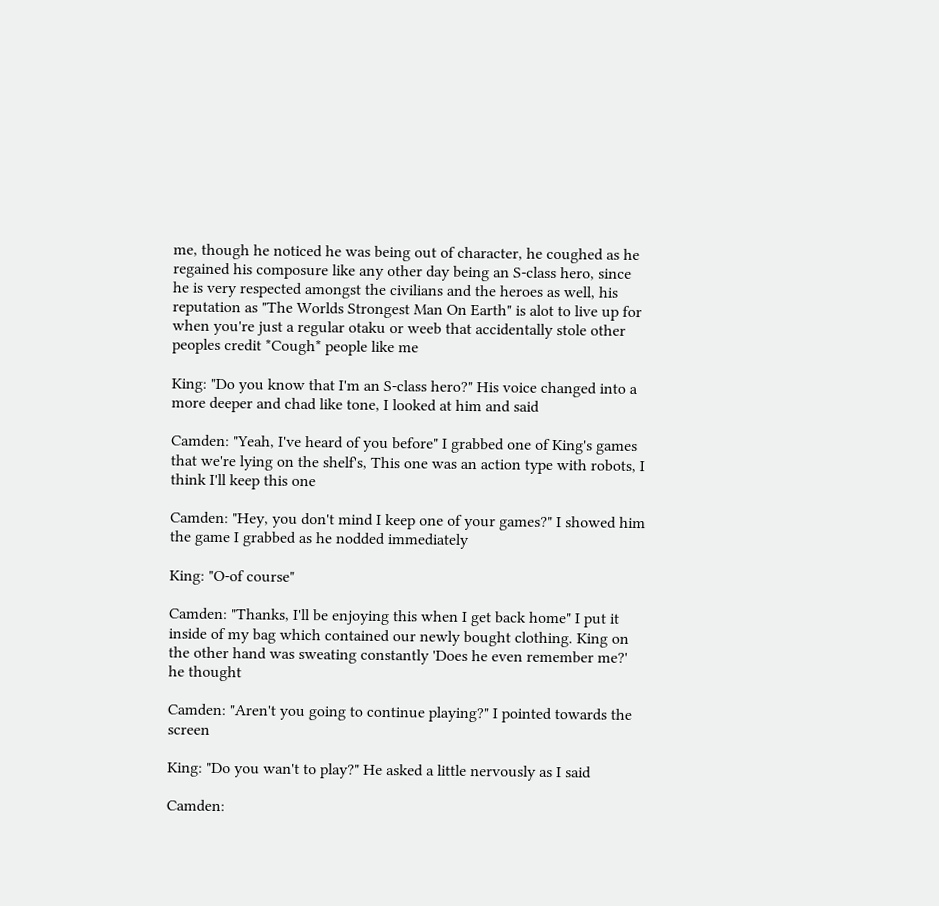me, though he noticed he was being out of character, he coughed as he regained his composure like any other day being an S-class hero, since he is very respected amongst the civilians and the heroes as well, his reputation as "The Worlds Strongest Man On Earth" is alot to live up for when you're just a regular otaku or weeb that accidentally stole other peoples credit *Cough* people like me

King: "Do you know that I'm an S-class hero?" His voice changed into a more deeper and chad like tone, I looked at him and said

Camden: "Yeah, I've heard of you before" I grabbed one of King's games that we're lying on the shelf's, This one was an action type with robots, I think I'll keep this one

Camden: "Hey, you don't mind I keep one of your games?" I showed him the game I grabbed as he nodded immediately

King: "O-of course"

Camden: "Thanks, I'll be enjoying this when I get back home" I put it inside of my bag which contained our newly bought clothing. King on the other hand was sweating constantly 'Does he even remember me?' he thought

Camden: "Aren't you going to continue playing?" I pointed towards the screen

King: "Do you wan't to play?" He asked a little nervously as I said

Camden: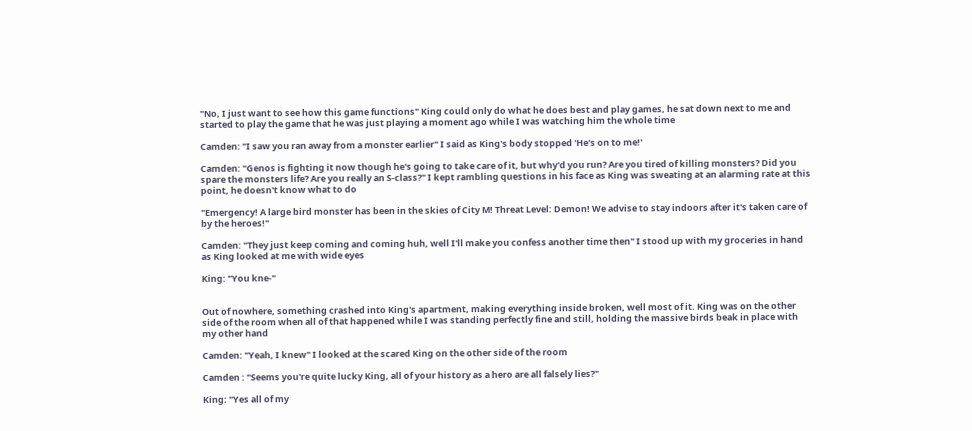"No, I just want to see how this game functions" King could only do what he does best and play games, he sat down next to me and started to play the game that he was just playing a moment ago while I was watching him the whole time

Camden: "I saw you ran away from a monster earlier" I said as King's body stopped 'He's on to me!'

Camden: "Genos is fighting it now though he's going to take care of it, but why'd you run? Are you tired of killing monsters? Did you spare the monsters life? Are you really an S-class?" I kept rambling questions in his face as King was sweating at an alarming rate at this point, he doesn't know what to do

"Emergency! A large bird monster has been in the skies of City M! Threat Level: Demon! We advise to stay indoors after it's taken care of by the heroes!"

Camden: "They just keep coming and coming huh, well I'll make you confess another time then" I stood up with my groceries in hand as King looked at me with wide eyes

King: "You kne-"


Out of nowhere, something crashed into King's apartment, making everything inside broken, well most of it. King was on the other side of the room when all of that happened while I was standing perfectly fine and still, holding the massive birds beak in place with my other hand

Camden: "Yeah, I knew" I looked at the scared King on the other side of the room

Camden : "Seems you're quite lucky King, all of your history as a hero are all falsely lies?"

King: "Yes all of my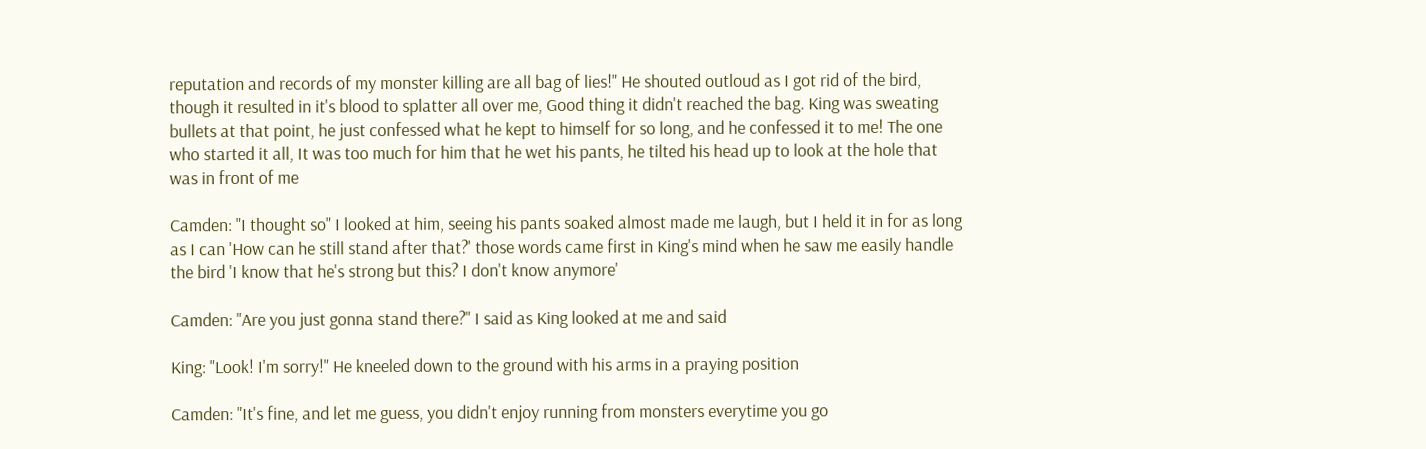reputation and records of my monster killing are all bag of lies!" He shouted outloud as I got rid of the bird, though it resulted in it's blood to splatter all over me, Good thing it didn't reached the bag. King was sweating bullets at that point, he just confessed what he kept to himself for so long, and he confessed it to me! The one who started it all, It was too much for him that he wet his pants, he tilted his head up to look at the hole that was in front of me

Camden: "I thought so" I looked at him, seeing his pants soaked almost made me laugh, but I held it in for as long as I can 'How can he still stand after that?' those words came first in King's mind when he saw me easily handle the bird 'I know that he's strong but this? I don't know anymore'

Camden: "Are you just gonna stand there?" I said as King looked at me and said

King: "Look! I'm sorry!" He kneeled down to the ground with his arms in a praying position

Camden: "It's fine, and let me guess, you didn't enjoy running from monsters everytime you go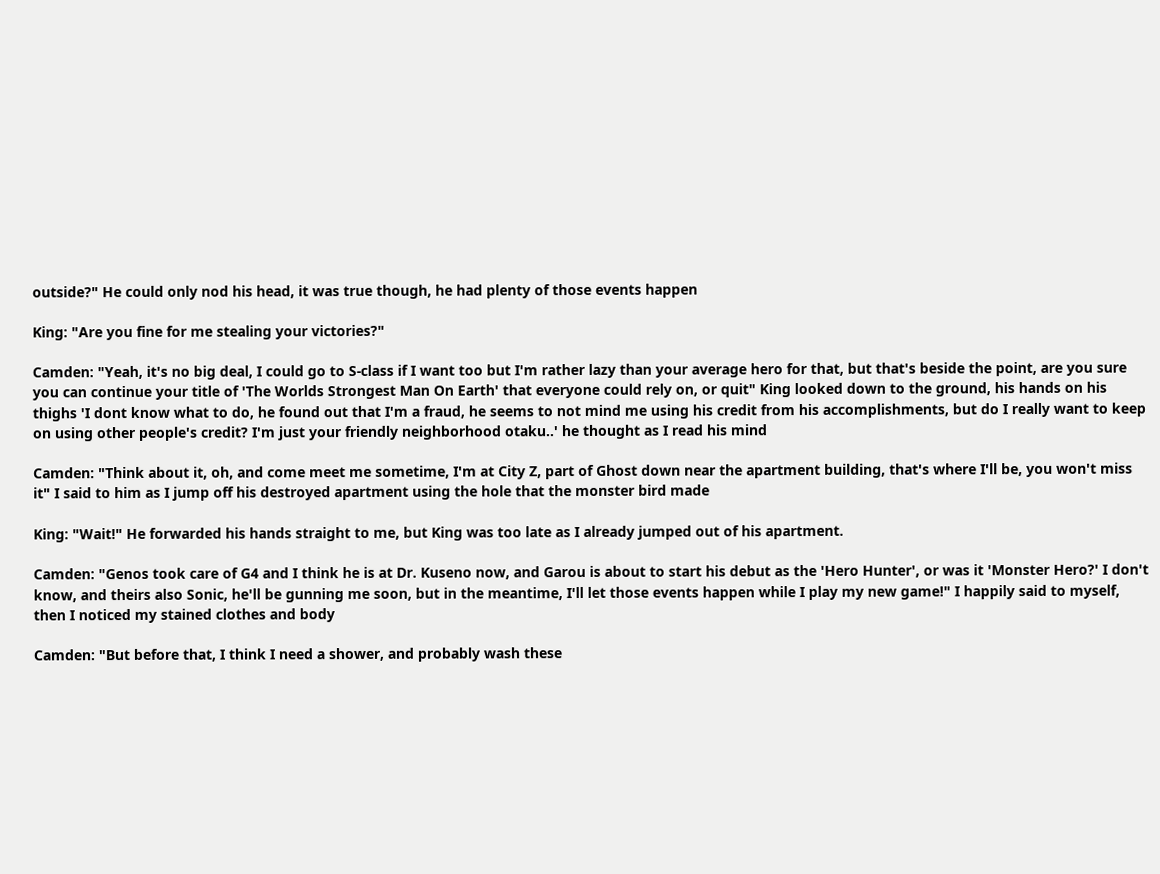outside?" He could only nod his head, it was true though, he had plenty of those events happen

King: "Are you fine for me stealing your victories?"

Camden: "Yeah, it's no big deal, I could go to S-class if I want too but I'm rather lazy than your average hero for that, but that's beside the point, are you sure you can continue your title of 'The Worlds Strongest Man On Earth' that everyone could rely on, or quit" King looked down to the ground, his hands on his thighs 'I dont know what to do, he found out that I'm a fraud, he seems to not mind me using his credit from his accomplishments, but do I really want to keep on using other people's credit? I'm just your friendly neighborhood otaku..' he thought as I read his mind

Camden: "Think about it, oh, and come meet me sometime, I'm at City Z, part of Ghost down near the apartment building, that's where I'll be, you won't miss it" I said to him as I jump off his destroyed apartment using the hole that the monster bird made

King: "Wait!" He forwarded his hands straight to me, but King was too late as I already jumped out of his apartment.

Camden: "Genos took care of G4 and I think he is at Dr. Kuseno now, and Garou is about to start his debut as the 'Hero Hunter', or was it 'Monster Hero?' I don't know, and theirs also Sonic, he'll be gunning me soon, but in the meantime, I'll let those events happen while I play my new game!" I happily said to myself, then I noticed my stained clothes and body

Camden: "But before that, I think I need a shower, and probably wash these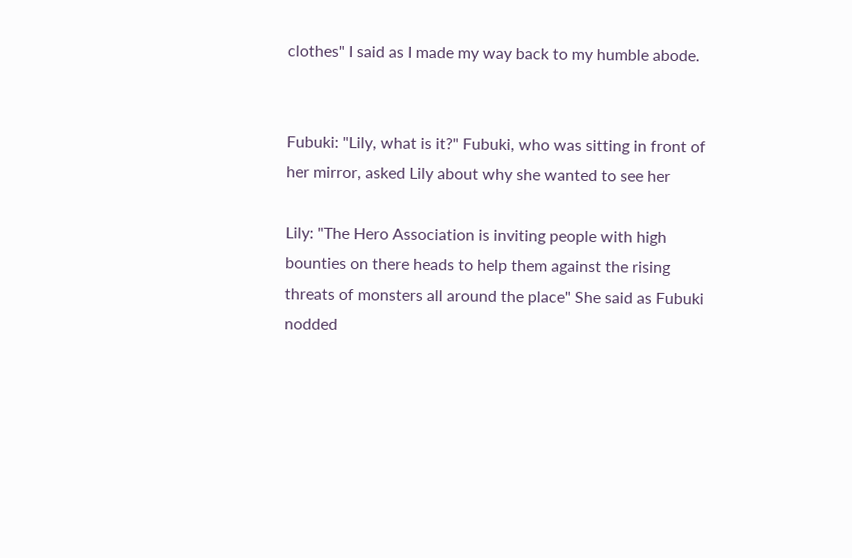clothes" I said as I made my way back to my humble abode.


Fubuki: "Lily, what is it?" Fubuki, who was sitting in front of her mirror, asked Lily about why she wanted to see her

Lily: "The Hero Association is inviting people with high bounties on there heads to help them against the rising threats of monsters all around the place" She said as Fubuki nodded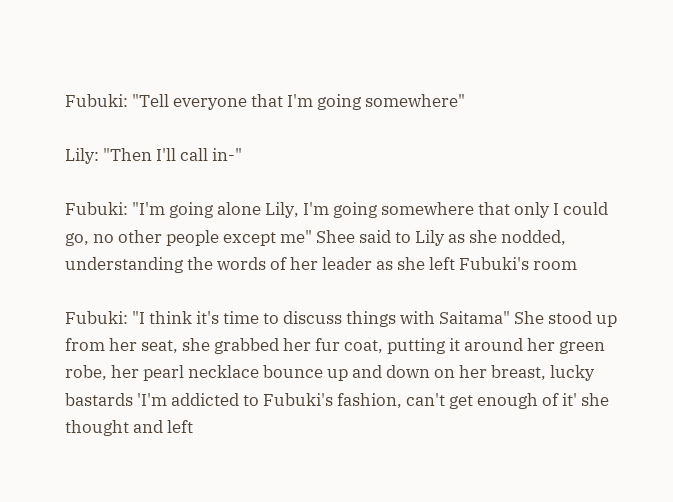Fubuki: "Tell everyone that I'm going somewhere"

Lily: "Then I'll call in-"

Fubuki: "I'm going alone Lily, I'm going somewhere that only I could go, no other people except me" Shee said to Lily as she nodded, understanding the words of her leader as she left Fubuki's room

Fubuki: "I think it's time to discuss things with Saitama" She stood up from her seat, she grabbed her fur coat, putting it around her green robe, her pearl necklace bounce up and down on her breast, lucky bastards 'I'm addicted to Fubuki's fashion, can't get enough of it' she thought and left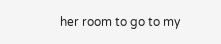her room to go to my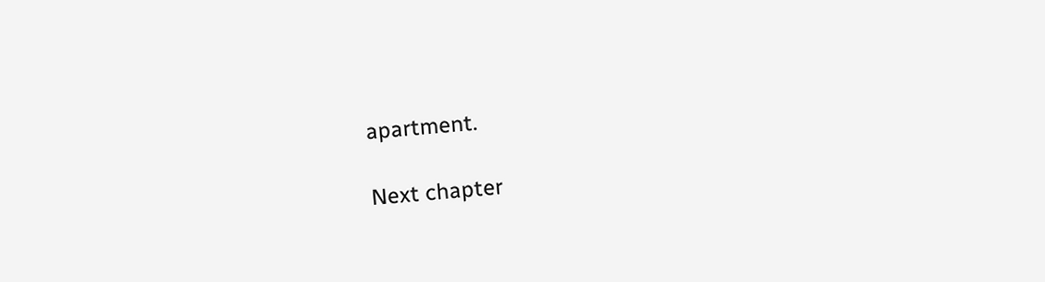apartment.

Next chapter